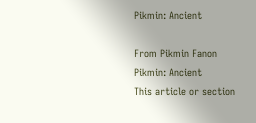Pikmin: Ancient

From Pikmin Fanon
Pikmin: Ancient
This article or section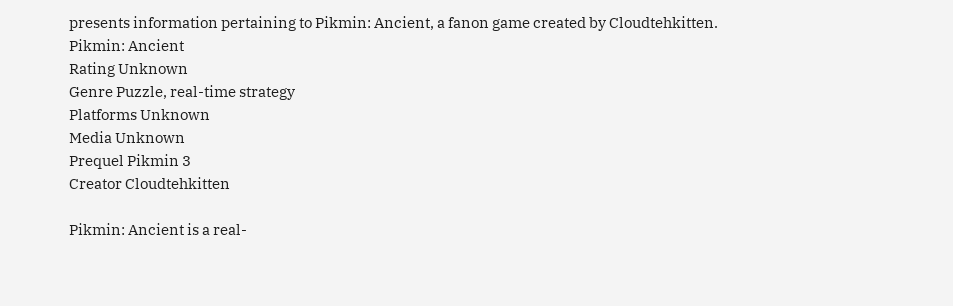presents information pertaining to Pikmin: Ancient, a fanon game created by Cloudtehkitten.
Pikmin: Ancient
Rating Unknown
Genre Puzzle, real-time strategy
Platforms Unknown
Media Unknown
Prequel Pikmin 3
Creator Cloudtehkitten

Pikmin: Ancient is a real-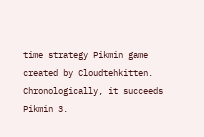time strategy Pikmin game created by Cloudtehkitten. Chronologically, it succeeds Pikmin 3.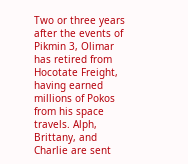Two or three years after the events of Pikmin 3, Olimar has retired from Hocotate Freight, having earned millions of Pokos from his space travels. Alph, Brittany, and Charlie are sent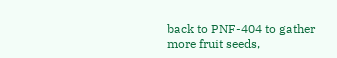back to PNF-404 to gather more fruit seeds,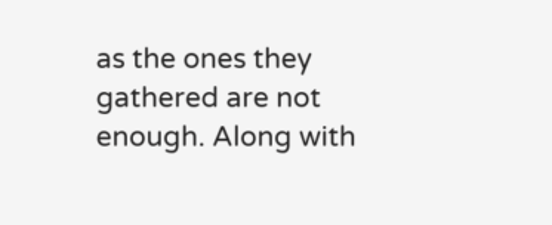as the ones they gathered are not enough. Along with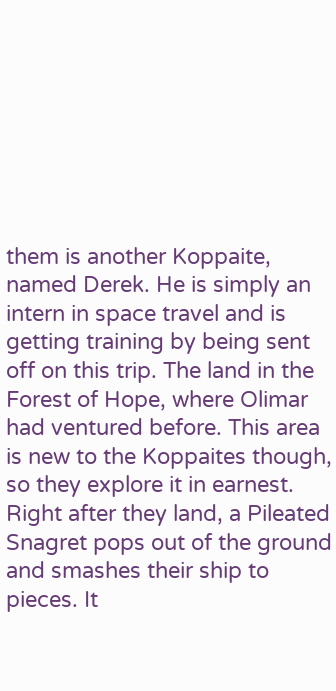them is another Koppaite, named Derek. He is simply an intern in space travel and is getting training by being sent off on this trip. The land in the Forest of Hope, where Olimar had ventured before. This area is new to the Koppaites though, so they explore it in earnest. Right after they land, a Pileated Snagret pops out of the ground and smashes their ship to pieces. It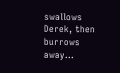swallows Derek, then burrows away...